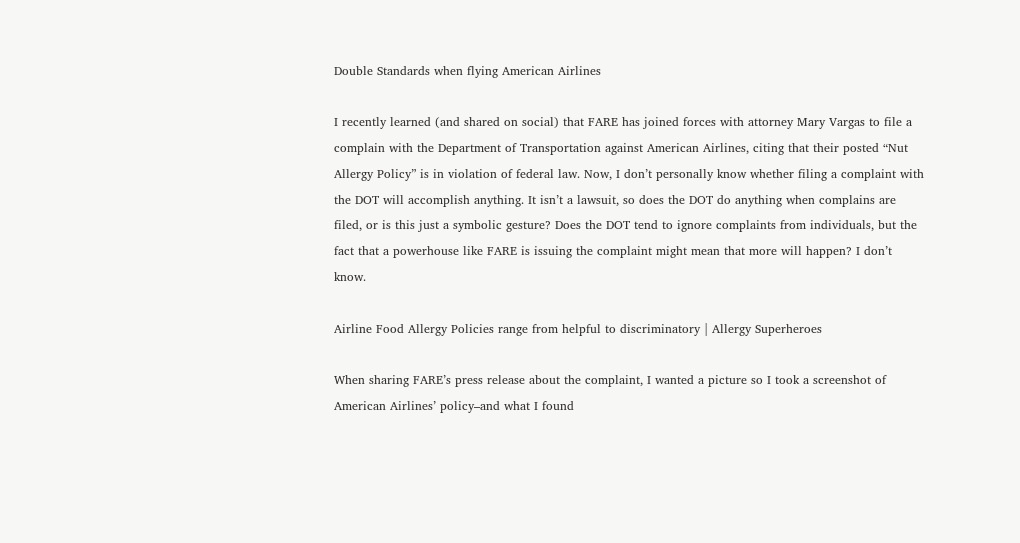Double Standards when flying American Airlines

I recently learned (and shared on social) that FARE has joined forces with attorney Mary Vargas to file a complain with the Department of Transportation against American Airlines, citing that their posted “Nut Allergy Policy” is in violation of federal law. Now, I don’t personally know whether filing a complaint with the DOT will accomplish anything. It isn’t a lawsuit, so does the DOT do anything when complains are filed, or is this just a symbolic gesture? Does the DOT tend to ignore complaints from individuals, but the fact that a powerhouse like FARE is issuing the complaint might mean that more will happen? I don’t know.

Airline Food Allergy Policies range from helpful to discriminatory | Allergy Superheroes

When sharing FARE’s press release about the complaint, I wanted a picture so I took a screenshot of American Airlines’ policy–and what I found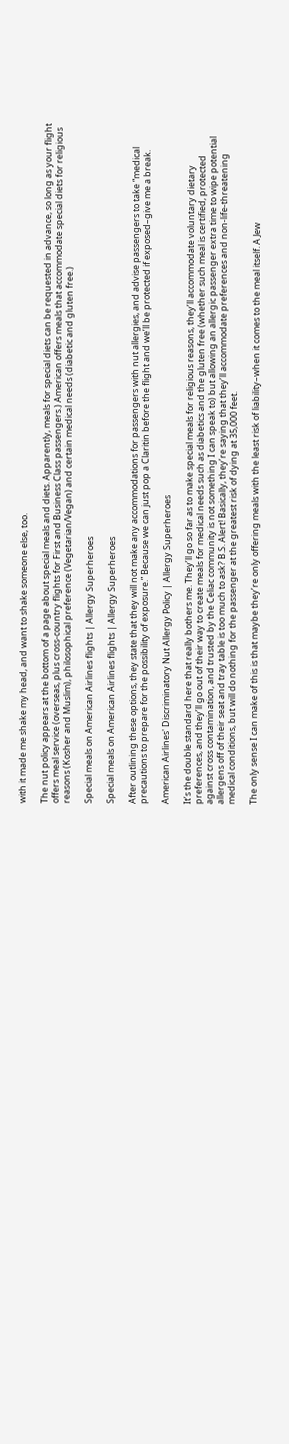with it made me shake my head, and want to shake someone else, too.

The nut policy appears at the bottom of a page about special meals and diets. Apparently, meals for special diets can be requested in advance, so long as your flight offers meal service (overseas, plus cross-country flights for First and Business Class passengers.) American offers meals that accommodate special diets for religious reasons (Kosher and Muslim), philosophical preference (Vegetarian/Vegan) and certain medical needs (diabetic and gluten free.)

Special meals on American Airlines flights | Allergy Superheroes

Special meals on American Airlines flights | Allergy Superheroes

After outlining these options, they state that they will not make any accommodations for passengers with nut allergies, and advise passengers to take “medical precautions to prepare for the possibility of exposure.” Because we can just pop a Claritin before the flight and we’ll be protected if exposed–give me a break.

American Airlines' Discriminatory Nut Allergy Policy | Allergy Superheroes

It’s the double standard here that really bothers me. They’ll go so far as to make special meals for religious reasons, they’ll accommodate voluntary dietary preferences, and they’ll go out of their way to create meals for medical needs such as diabetics and the gluten free (whether such meal is certified, protected against cross contamination, and trusted by the Celiac community is not something I can speak to) but allowing an allergic passenger extra time to wipe potential allergens off of their seat and tray table is too much to ask? B.S. Alert! Basically, they’re saying that they’ll accommodate preferences and non-life-threatening medical conditions, but will do nothing for the passenger at the greatest risk of dying at 35,000 feet.

The only sense I can make of this is that maybe they’re only offering meals with the least risk of liability–when it comes to the meal itself. A Jew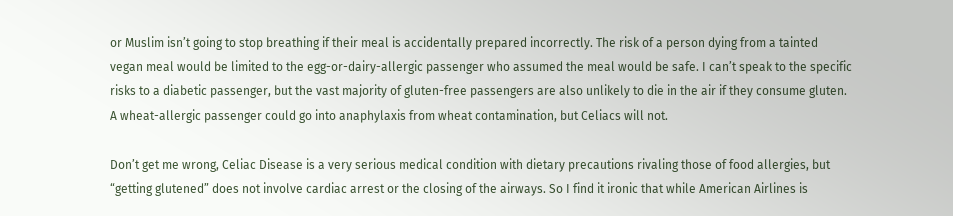or Muslim isn’t going to stop breathing if their meal is accidentally prepared incorrectly. The risk of a person dying from a tainted vegan meal would be limited to the egg-or-dairy-allergic passenger who assumed the meal would be safe. I can’t speak to the specific risks to a diabetic passenger, but the vast majority of gluten-free passengers are also unlikely to die in the air if they consume gluten. A wheat-allergic passenger could go into anaphylaxis from wheat contamination, but Celiacs will not.

Don’t get me wrong, Celiac Disease is a very serious medical condition with dietary precautions rivaling those of food allergies, but “getting glutened” does not involve cardiac arrest or the closing of the airways. So I find it ironic that while American Airlines is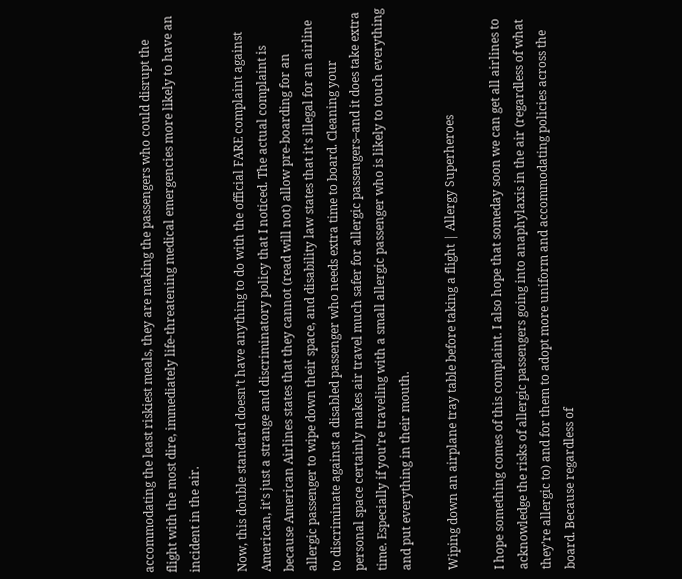accommodating the least riskiest meals, they are making the passengers who could disrupt the flight with the most dire, immediately life-threatening medical emergencies more likely to have an incident in the air.

Now, this double standard doesn’t have anything to do with the official FARE complaint against American, it’s just a strange and discriminatory policy that I noticed. The actual complaint is because American Airlines states that they cannot (read will not) allow pre-boarding for an allergic passenger to wipe down their space, and disability law states that it’s illegal for an airline to discriminate against a disabled passenger who needs extra time to board. Cleaning your personal space certainly makes air travel much safer for allergic passengers–and it does take extra time. Especially if you’re traveling with a small allergic passenger who is likely to touch everything and put everything in their mouth.

Wiping down an airplane tray table before taking a flight | Allergy Superheroes

I hope something comes of this complaint. I also hope that someday soon we can get all airlines to acknowledge the risks of allergic passengers going into anaphylaxis in the air (regardless of what they’re allergic to) and for them to adopt more uniform and accommodating policies across the board. Because regardless of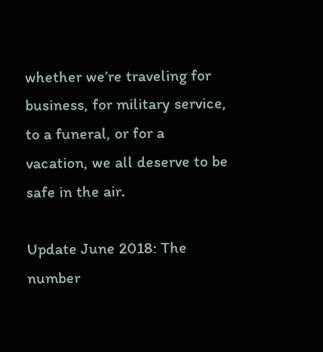whether we’re traveling for business, for military service, to a funeral, or for a vacation, we all deserve to be safe in the air.

Update June 2018: The number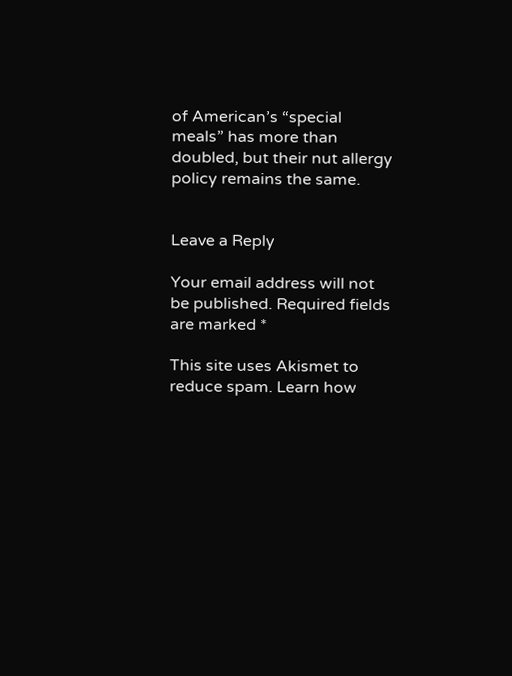of American’s “special meals” has more than doubled, but their nut allergy policy remains the same.


Leave a Reply

Your email address will not be published. Required fields are marked *

This site uses Akismet to reduce spam. Learn how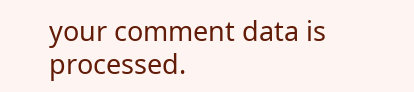your comment data is processed.